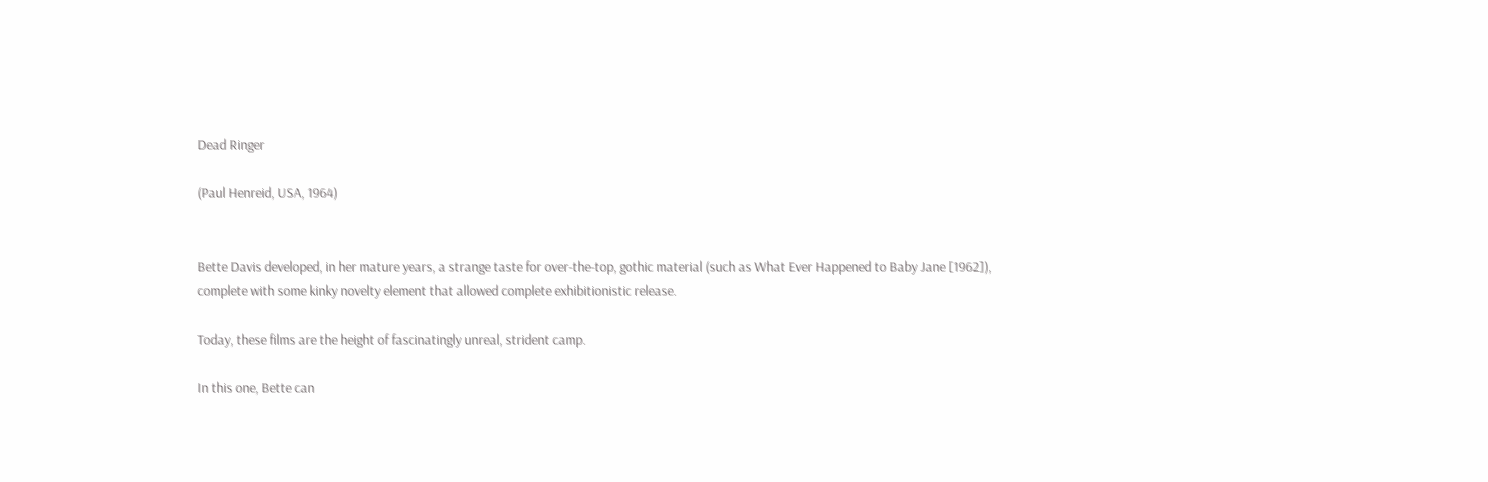Dead Ringer

(Paul Henreid, USA, 1964)


Bette Davis developed, in her mature years, a strange taste for over-the-top, gothic material (such as What Ever Happened to Baby Jane [1962]), complete with some kinky novelty element that allowed complete exhibitionistic release.

Today, these films are the height of fascinatingly unreal, strident camp.

In this one, Bette can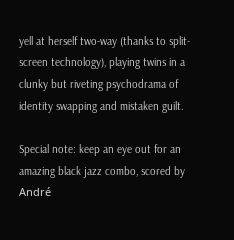yell at herself two-way (thanks to split-screen technology), playing twins in a clunky but riveting psychodrama of identity swapping and mistaken guilt.

Special note: keep an eye out for an amazing black jazz combo, scored by André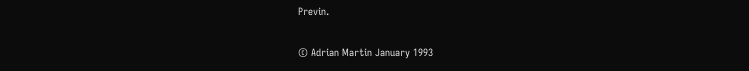Previn.

© Adrian Martin January 1993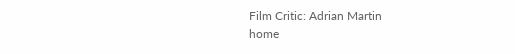Film Critic: Adrian Martin
home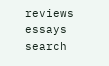reviews    essays    search